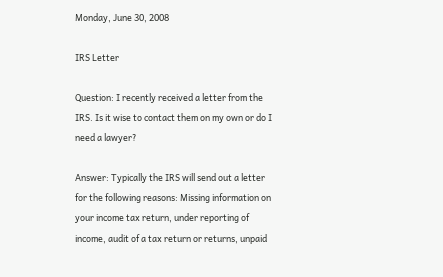Monday, June 30, 2008

IRS Letter

Question: I recently received a letter from the IRS. Is it wise to contact them on my own or do I need a lawyer?

Answer: Typically the IRS will send out a letter for the following reasons: Missing information on your income tax return, under reporting of income, audit of a tax return or returns, unpaid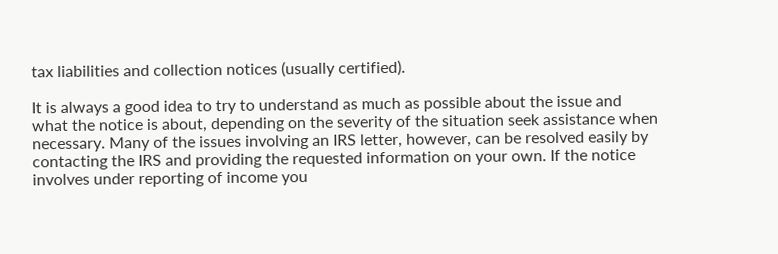tax liabilities and collection notices (usually certified).

It is always a good idea to try to understand as much as possible about the issue and what the notice is about, depending on the severity of the situation seek assistance when necessary. Many of the issues involving an IRS letter, however, can be resolved easily by contacting the IRS and providing the requested information on your own. If the notice involves under reporting of income you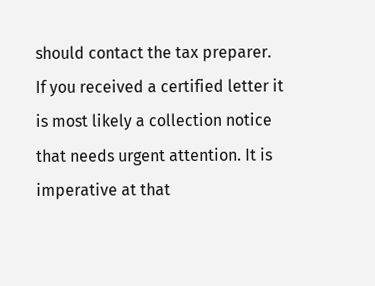should contact the tax preparer. If you received a certified letter it is most likely a collection notice that needs urgent attention. It is imperative at that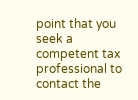point that you seek a competent tax professional to contact the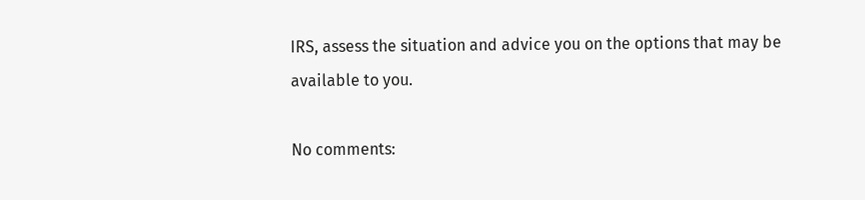IRS, assess the situation and advice you on the options that may be available to you.

No comments: